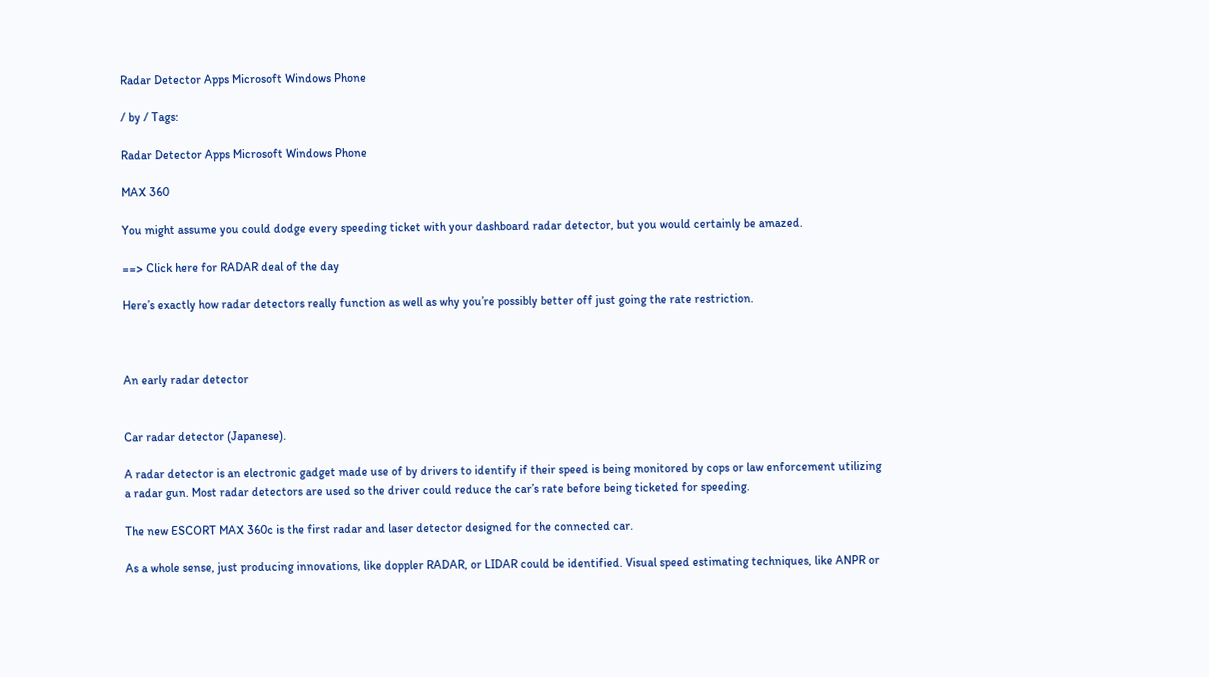Radar Detector Apps Microsoft Windows Phone

/ by / Tags:

Radar Detector Apps Microsoft Windows Phone

MAX 360

You might assume you could dodge every speeding ticket with your dashboard radar detector, but you would certainly be amazed.

==> Click here for RADAR deal of the day

Here’s exactly how radar detectors really function as well as why you’re possibly better off just going the rate restriction.



An early radar detector


Car radar detector (Japanese).

A radar detector is an electronic gadget made use of by drivers to identify if their speed is being monitored by cops or law enforcement utilizing a radar gun. Most radar detectors are used so the driver could reduce the car’s rate before being ticketed for speeding.

The new ESCORT MAX 360c is the first radar and laser detector designed for the connected car.

As a whole sense, just producing innovations, like doppler RADAR, or LIDAR could be identified. Visual speed estimating techniques, like ANPR or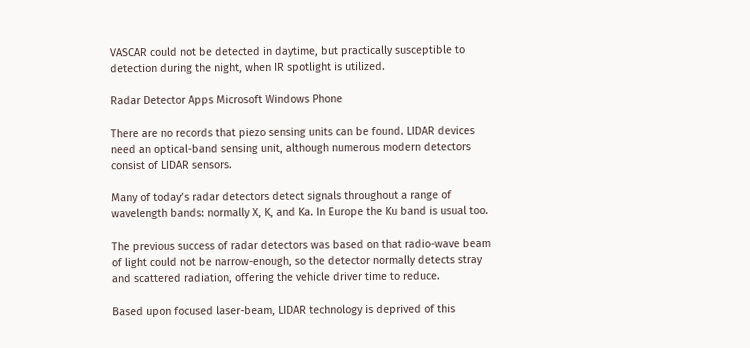VASCAR could not be detected in daytime, but practically susceptible to detection during the night, when IR spotlight is utilized.

Radar Detector Apps Microsoft Windows Phone

There are no records that piezo sensing units can be found. LIDAR devices need an optical-band sensing unit, although numerous modern detectors consist of LIDAR sensors.

Many of today’s radar detectors detect signals throughout a range of wavelength bands: normally X, K, and Ka. In Europe the Ku band is usual too.

The previous success of radar detectors was based on that radio-wave beam of light could not be narrow-enough, so the detector normally detects stray and scattered radiation, offering the vehicle driver time to reduce.

Based upon focused laser-beam, LIDAR technology is deprived of this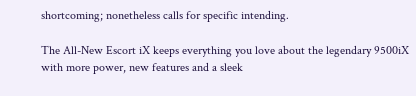shortcoming; nonetheless calls for specific intending.

The All-New Escort iX keeps everything you love about the legendary 9500iX with more power, new features and a sleek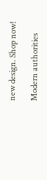new design. Shop now!

Modern authorities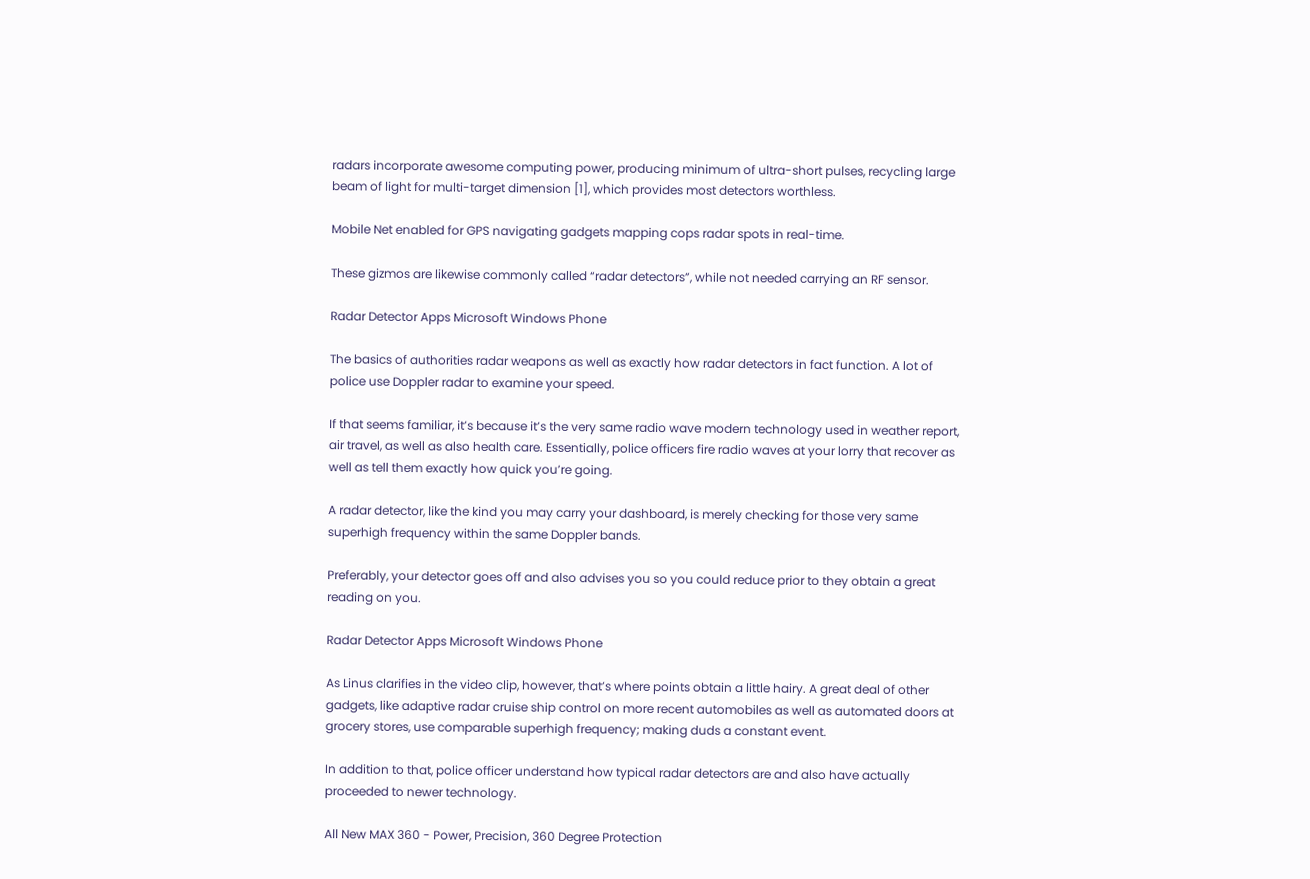radars incorporate awesome computing power, producing minimum of ultra-short pulses, recycling large beam of light for multi-target dimension [1], which provides most detectors worthless.

Mobile Net enabled for GPS navigating gadgets mapping cops radar spots in real-time.

These gizmos are likewise commonly called “radar detectors”, while not needed carrying an RF sensor.

Radar Detector Apps Microsoft Windows Phone

The basics of authorities radar weapons as well as exactly how radar detectors in fact function. A lot of police use Doppler radar to examine your speed.

If that seems familiar, it’s because it’s the very same radio wave modern technology used in weather report, air travel, as well as also health care. Essentially, police officers fire radio waves at your lorry that recover as well as tell them exactly how quick you’re going.

A radar detector, like the kind you may carry your dashboard, is merely checking for those very same superhigh frequency within the same Doppler bands.

Preferably, your detector goes off and also advises you so you could reduce prior to they obtain a great reading on you.

Radar Detector Apps Microsoft Windows Phone

As Linus clarifies in the video clip, however, that’s where points obtain a little hairy. A great deal of other gadgets, like adaptive radar cruise ship control on more recent automobiles as well as automated doors at grocery stores, use comparable superhigh frequency; making duds a constant event.

In addition to that, police officer understand how typical radar detectors are and also have actually proceeded to newer technology.

All New MAX 360 - Power, Precision, 360 Degree Protection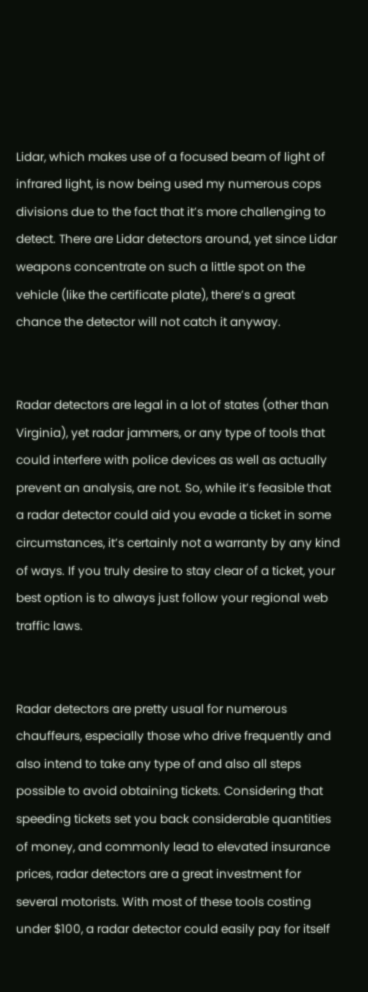Lidar, which makes use of a focused beam of light of infrared light, is now being used my numerous cops divisions due to the fact that it’s more challenging to detect. There are Lidar detectors around, yet since Lidar weapons concentrate on such a little spot on the vehicle (like the certificate plate), there’s a great chance the detector will not catch it anyway.


Radar detectors are legal in a lot of states (other than Virginia), yet radar jammers, or any type of tools that could interfere with police devices as well as actually prevent an analysis, are not. So, while it’s feasible that a radar detector could aid you evade a ticket in some circumstances, it’s certainly not a warranty by any kind of ways. If you truly desire to stay clear of a ticket, your best option is to always just follow your regional web traffic laws.


Radar detectors are pretty usual for numerous chauffeurs, especially those who drive frequently and also intend to take any type of and also all steps possible to avoid obtaining tickets. Considering that speeding tickets set you back considerable quantities of money, and commonly lead to elevated insurance prices, radar detectors are a great investment for several motorists. With most of these tools costing under $100, a radar detector could easily pay for itself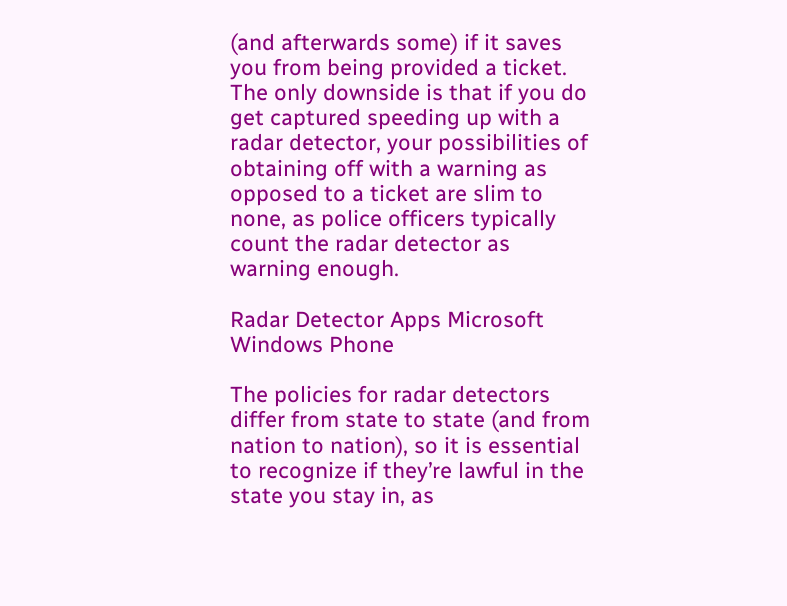(and afterwards some) if it saves you from being provided a ticket. The only downside is that if you do get captured speeding up with a radar detector, your possibilities of obtaining off with a warning as opposed to a ticket are slim to none, as police officers typically count the radar detector as warning enough.

Radar Detector Apps Microsoft Windows Phone

The policies for radar detectors differ from state to state (and from nation to nation), so it is essential to recognize if they’re lawful in the state you stay in, as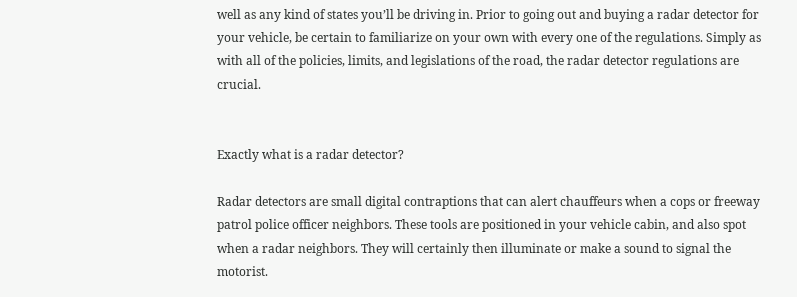well as any kind of states you’ll be driving in. Prior to going out and buying a radar detector for your vehicle, be certain to familiarize on your own with every one of the regulations. Simply as with all of the policies, limits, and legislations of the road, the radar detector regulations are crucial.


Exactly what is a radar detector?

Radar detectors are small digital contraptions that can alert chauffeurs when a cops or freeway patrol police officer neighbors. These tools are positioned in your vehicle cabin, and also spot when a radar neighbors. They will certainly then illuminate or make a sound to signal the motorist.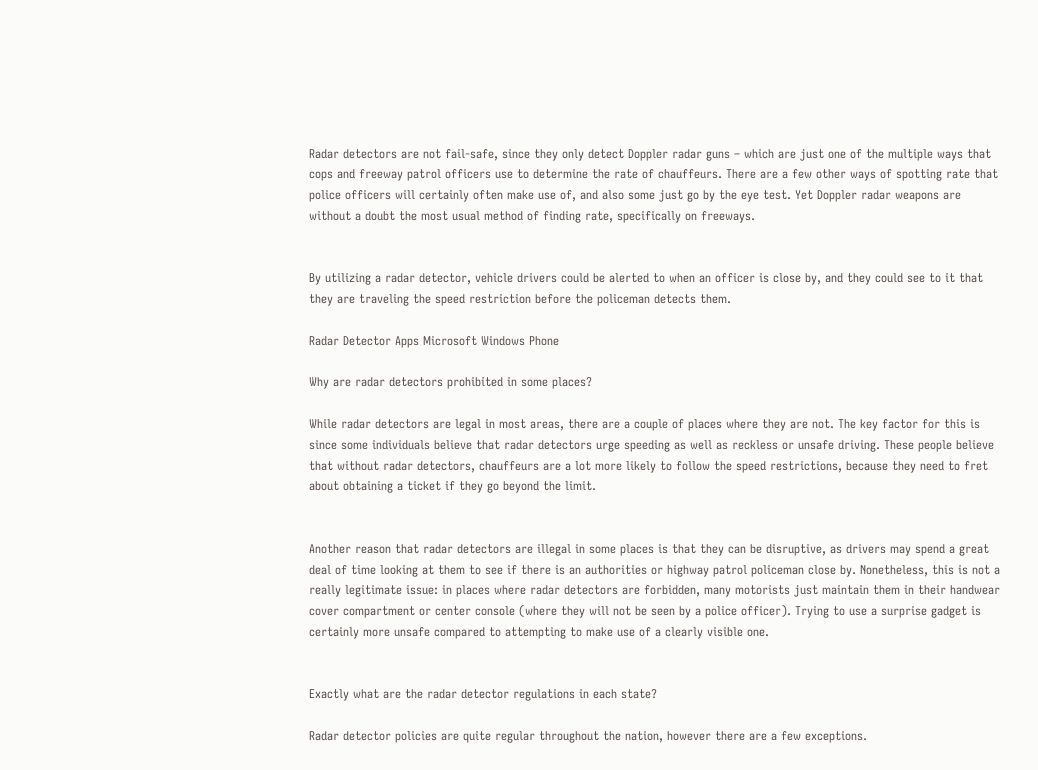Radar detectors are not fail-safe, since they only detect Doppler radar guns – which are just one of the multiple ways that cops and freeway patrol officers use to determine the rate of chauffeurs. There are a few other ways of spotting rate that police officers will certainly often make use of, and also some just go by the eye test. Yet Doppler radar weapons are without a doubt the most usual method of finding rate, specifically on freeways.


By utilizing a radar detector, vehicle drivers could be alerted to when an officer is close by, and they could see to it that they are traveling the speed restriction before the policeman detects them.

Radar Detector Apps Microsoft Windows Phone

Why are radar detectors prohibited in some places?

While radar detectors are legal in most areas, there are a couple of places where they are not. The key factor for this is since some individuals believe that radar detectors urge speeding as well as reckless or unsafe driving. These people believe that without radar detectors, chauffeurs are a lot more likely to follow the speed restrictions, because they need to fret about obtaining a ticket if they go beyond the limit.


Another reason that radar detectors are illegal in some places is that they can be disruptive, as drivers may spend a great deal of time looking at them to see if there is an authorities or highway patrol policeman close by. Nonetheless, this is not a really legitimate issue: in places where radar detectors are forbidden, many motorists just maintain them in their handwear cover compartment or center console (where they will not be seen by a police officer). Trying to use a surprise gadget is certainly more unsafe compared to attempting to make use of a clearly visible one.


Exactly what are the radar detector regulations in each state?

Radar detector policies are quite regular throughout the nation, however there are a few exceptions.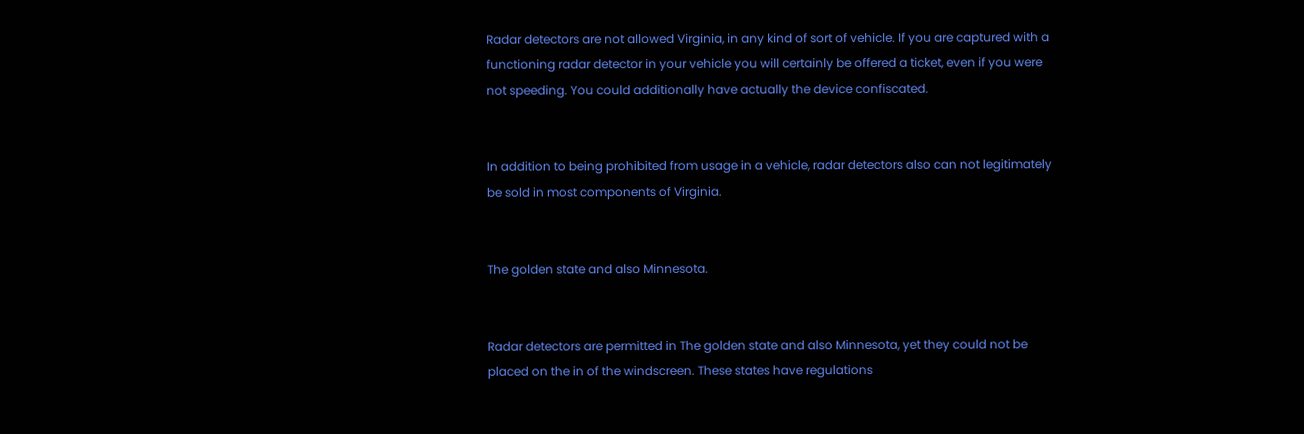Radar detectors are not allowed Virginia, in any kind of sort of vehicle. If you are captured with a functioning radar detector in your vehicle you will certainly be offered a ticket, even if you were not speeding. You could additionally have actually the device confiscated.


In addition to being prohibited from usage in a vehicle, radar detectors also can not legitimately be sold in most components of Virginia.


The golden state and also Minnesota.


Radar detectors are permitted in The golden state and also Minnesota, yet they could not be placed on the in of the windscreen. These states have regulations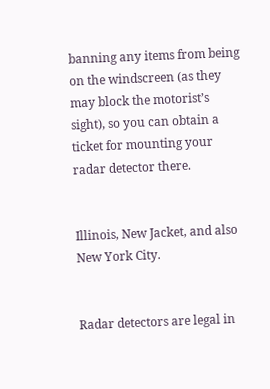banning any items from being on the windscreen (as they may block the motorist’s sight), so you can obtain a ticket for mounting your radar detector there.


Illinois, New Jacket, and also New York City.


Radar detectors are legal in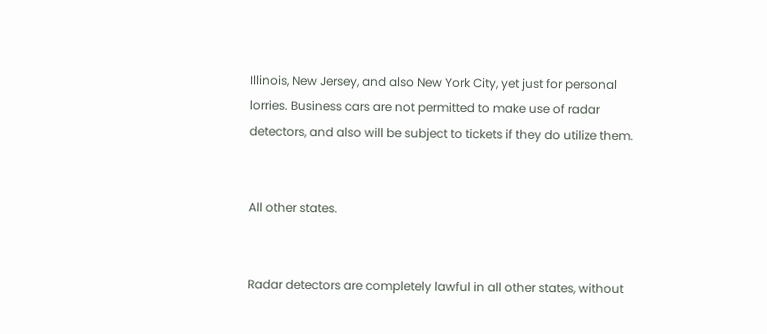Illinois, New Jersey, and also New York City, yet just for personal lorries. Business cars are not permitted to make use of radar detectors, and also will be subject to tickets if they do utilize them.


All other states.


Radar detectors are completely lawful in all other states, without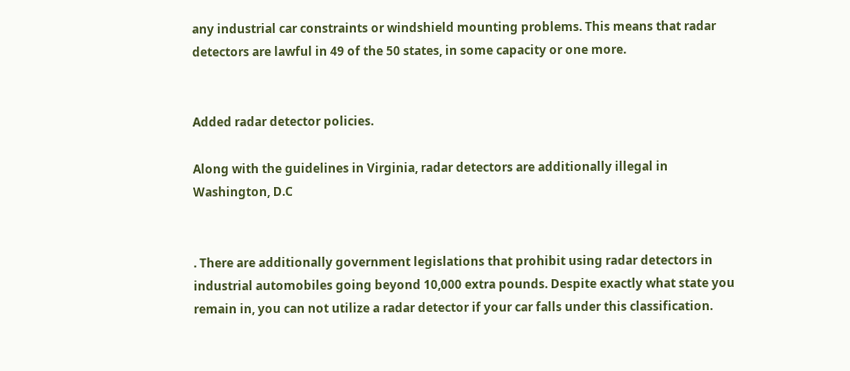any industrial car constraints or windshield mounting problems. This means that radar detectors are lawful in 49 of the 50 states, in some capacity or one more.


Added radar detector policies.

Along with the guidelines in Virginia, radar detectors are additionally illegal in Washington, D.C


. There are additionally government legislations that prohibit using radar detectors in industrial automobiles going beyond 10,000 extra pounds. Despite exactly what state you remain in, you can not utilize a radar detector if your car falls under this classification.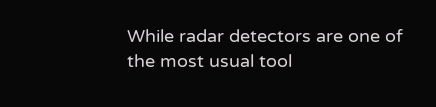While radar detectors are one of the most usual tool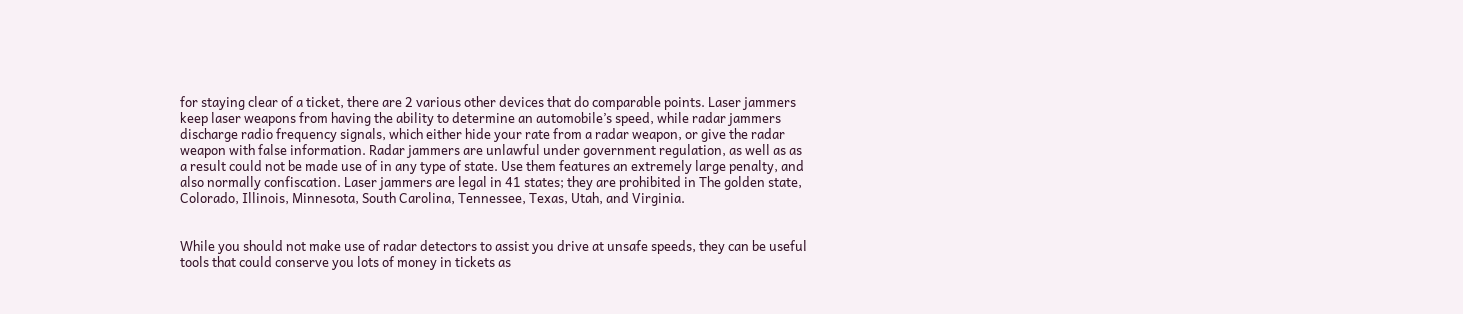for staying clear of a ticket, there are 2 various other devices that do comparable points. Laser jammers keep laser weapons from having the ability to determine an automobile’s speed, while radar jammers discharge radio frequency signals, which either hide your rate from a radar weapon, or give the radar weapon with false information. Radar jammers are unlawful under government regulation, as well as as a result could not be made use of in any type of state. Use them features an extremely large penalty, and also normally confiscation. Laser jammers are legal in 41 states; they are prohibited in The golden state, Colorado, Illinois, Minnesota, South Carolina, Tennessee, Texas, Utah, and Virginia.


While you should not make use of radar detectors to assist you drive at unsafe speeds, they can be useful tools that could conserve you lots of money in tickets as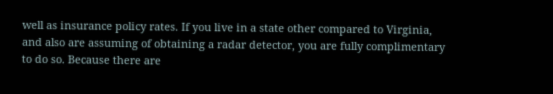well as insurance policy rates. If you live in a state other compared to Virginia, and also are assuming of obtaining a radar detector, you are fully complimentary to do so. Because there are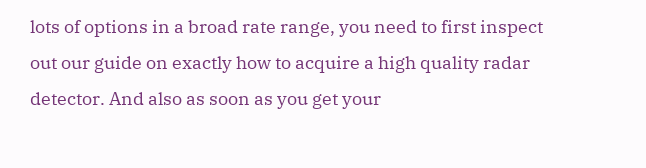lots of options in a broad rate range, you need to first inspect out our guide on exactly how to acquire a high quality radar detector. And also as soon as you get your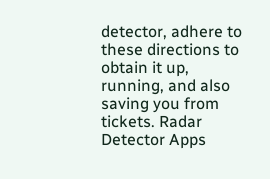detector, adhere to these directions to obtain it up, running, and also saving you from tickets. Radar Detector Apps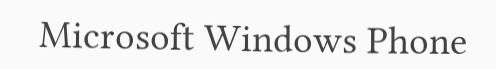Microsoft Windows Phone